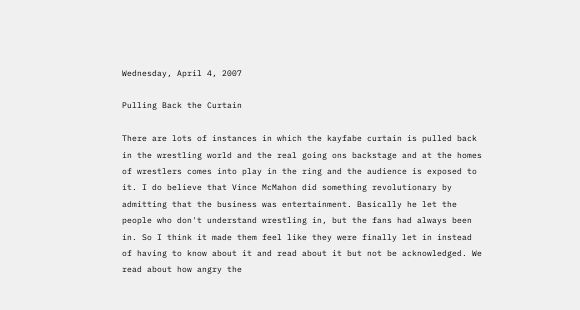Wednesday, April 4, 2007

Pulling Back the Curtain

There are lots of instances in which the kayfabe curtain is pulled back in the wrestling world and the real going ons backstage and at the homes of wrestlers comes into play in the ring and the audience is exposed to it. I do believe that Vince McMahon did something revolutionary by admitting that the business was entertainment. Basically he let the people who don't understand wrestling in, but the fans had always been in. So I think it made them feel like they were finally let in instead of having to know about it and read about it but not be acknowledged. We read about how angry the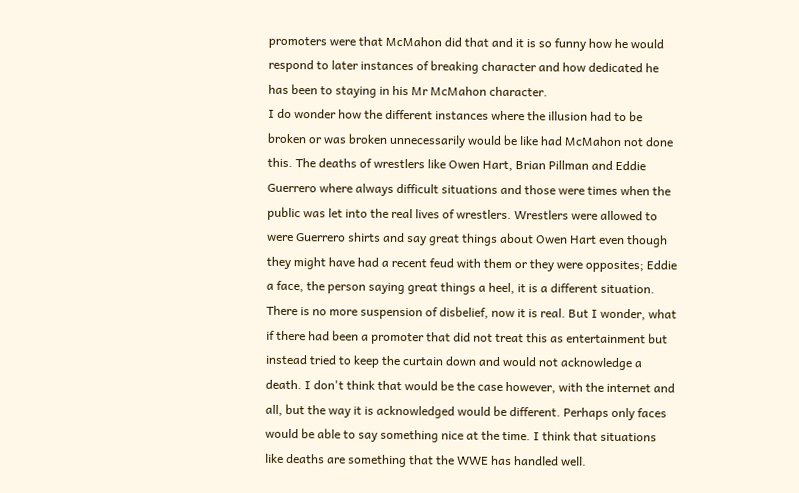promoters were that McMahon did that and it is so funny how he would respond to later instances of breaking character and how dedicated he has been to staying in his Mr McMahon character.
I do wonder how the different instances where the illusion had to be broken or was broken unnecessarily would be like had McMahon not done this. The deaths of wrestlers like Owen Hart, Brian Pillman and Eddie Guerrero where always difficult situations and those were times when the public was let into the real lives of wrestlers. Wrestlers were allowed to were Guerrero shirts and say great things about Owen Hart even though they might have had a recent feud with them or they were opposites; Eddie a face, the person saying great things a heel, it is a different situation. There is no more suspension of disbelief, now it is real. But I wonder, what if there had been a promoter that did not treat this as entertainment but instead tried to keep the curtain down and would not acknowledge a death. I don't think that would be the case however, with the internet and all, but the way it is acknowledged would be different. Perhaps only faces would be able to say something nice at the time. I think that situations like deaths are something that the WWE has handled well.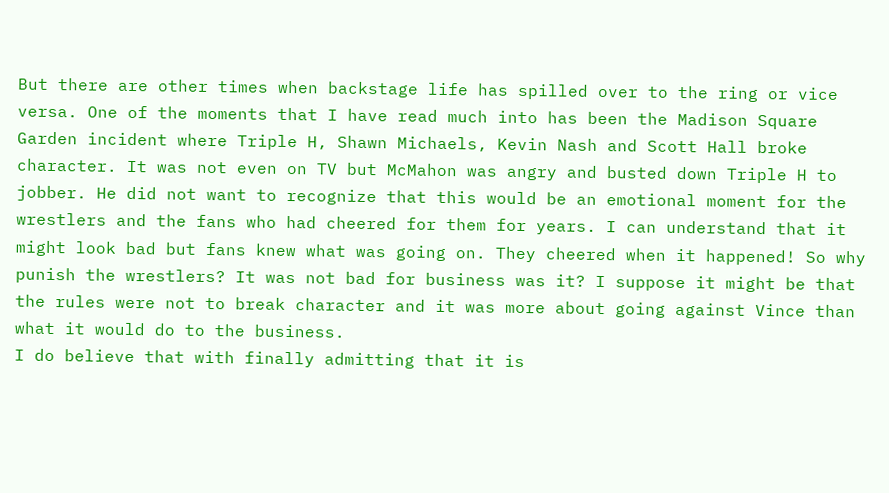But there are other times when backstage life has spilled over to the ring or vice versa. One of the moments that I have read much into has been the Madison Square Garden incident where Triple H, Shawn Michaels, Kevin Nash and Scott Hall broke character. It was not even on TV but McMahon was angry and busted down Triple H to jobber. He did not want to recognize that this would be an emotional moment for the wrestlers and the fans who had cheered for them for years. I can understand that it might look bad but fans knew what was going on. They cheered when it happened! So why punish the wrestlers? It was not bad for business was it? I suppose it might be that the rules were not to break character and it was more about going against Vince than what it would do to the business.
I do believe that with finally admitting that it is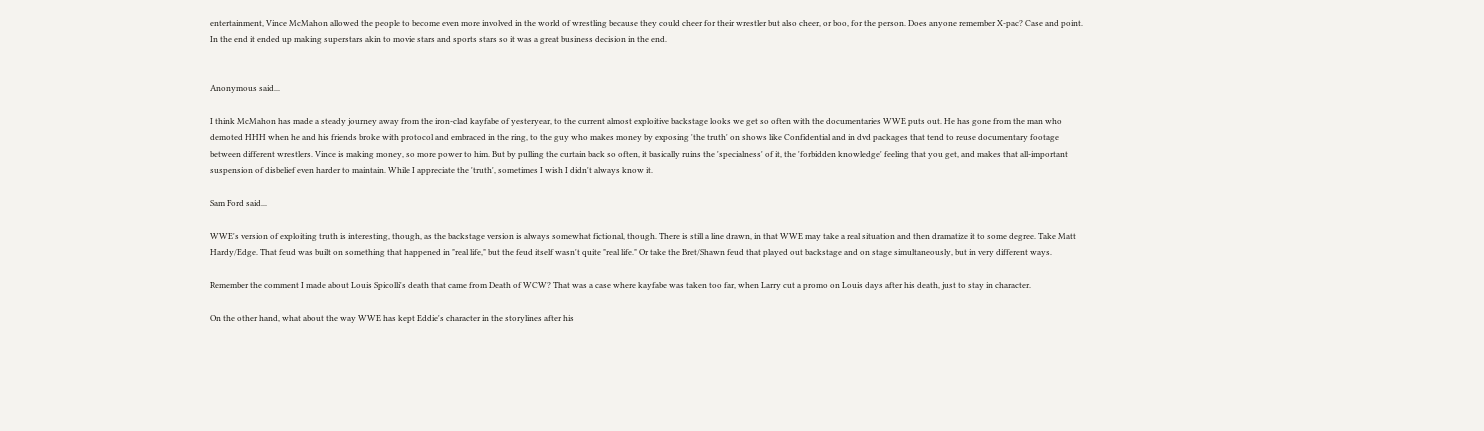entertainment, Vince McMahon allowed the people to become even more involved in the world of wrestling because they could cheer for their wrestler but also cheer, or boo, for the person. Does anyone remember X-pac? Case and point. In the end it ended up making superstars akin to movie stars and sports stars so it was a great business decision in the end.


Anonymous said...

I think McMahon has made a steady journey away from the iron-clad kayfabe of yesteryear, to the current almost exploitive backstage looks we get so often with the documentaries WWE puts out. He has gone from the man who demoted HHH when he and his friends broke with protocol and embraced in the ring, to the guy who makes money by exposing 'the truth' on shows like Confidential and in dvd packages that tend to reuse documentary footage between different wrestlers. Vince is making money, so more power to him. But by pulling the curtain back so often, it basically ruins the 'specialness' of it, the 'forbidden knowledge' feeling that you get, and makes that all-important suspension of disbelief even harder to maintain. While I appreciate the 'truth', sometimes I wish I didn't always know it.

Sam Ford said...

WWE's version of exploiting truth is interesting, though, as the backstage version is always somewhat fictional, though. There is still a line drawn, in that WWE may take a real situation and then dramatize it to some degree. Take Matt Hardy/Edge. That feud was built on something that happened in "real life," but the feud itself wasn't quite "real life." Or take the Bret/Shawn feud that played out backstage and on stage simultaneously, but in very different ways.

Remember the comment I made about Louis Spicolli's death that came from Death of WCW? That was a case where kayfabe was taken too far, when Larry cut a promo on Louis days after his death, just to stay in character.

On the other hand, what about the way WWE has kept Eddie's character in the storylines after his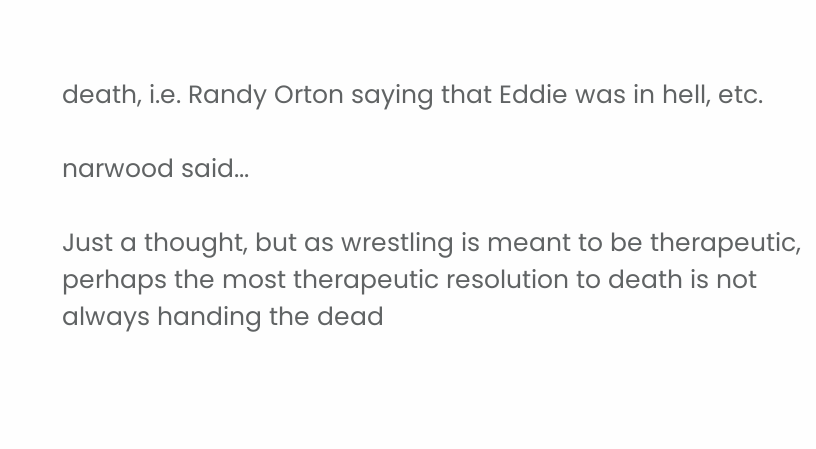death, i.e. Randy Orton saying that Eddie was in hell, etc.

narwood said...

Just a thought, but as wrestling is meant to be therapeutic, perhaps the most therapeutic resolution to death is not always handing the dead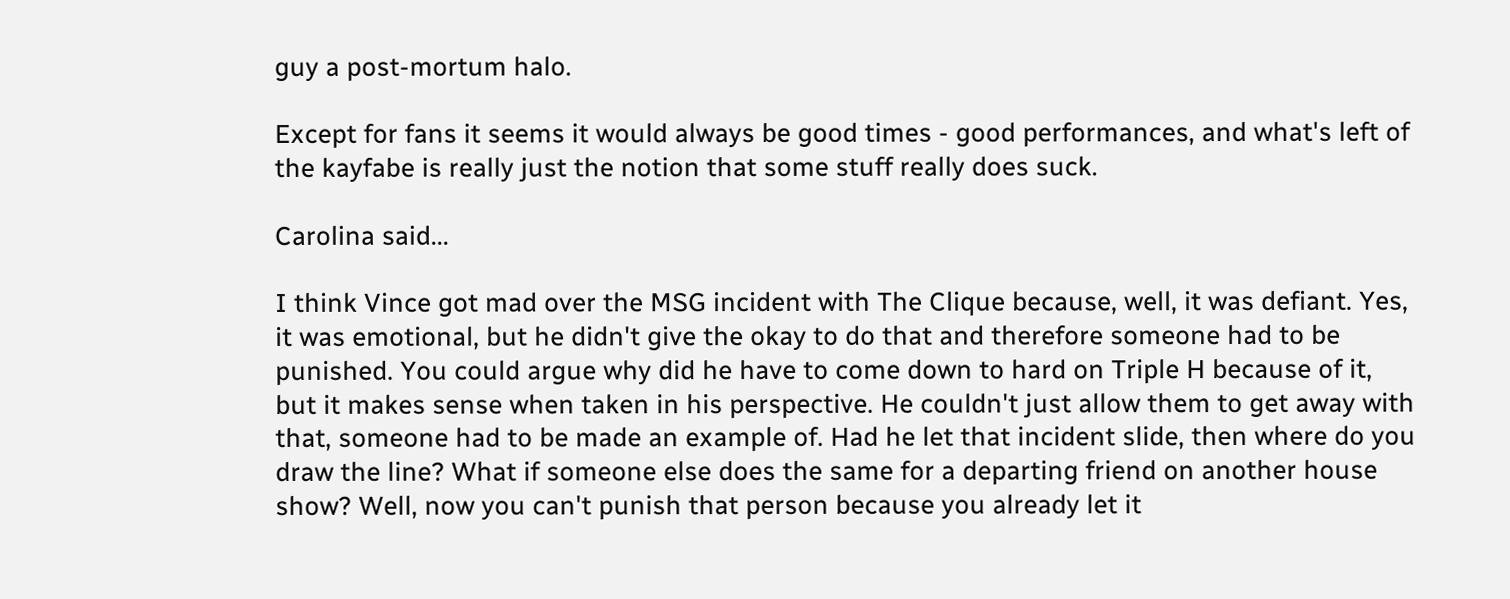guy a post-mortum halo.

Except for fans it seems it would always be good times - good performances, and what's left of the kayfabe is really just the notion that some stuff really does suck.

Carolina said...

I think Vince got mad over the MSG incident with The Clique because, well, it was defiant. Yes, it was emotional, but he didn't give the okay to do that and therefore someone had to be punished. You could argue why did he have to come down to hard on Triple H because of it, but it makes sense when taken in his perspective. He couldn't just allow them to get away with that, someone had to be made an example of. Had he let that incident slide, then where do you draw the line? What if someone else does the same for a departing friend on another house show? Well, now you can't punish that person because you already let it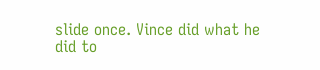slide once. Vince did what he did to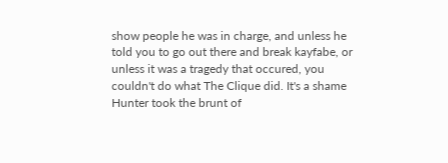show people he was in charge, and unless he told you to go out there and break kayfabe, or unless it was a tragedy that occured, you couldn't do what The Clique did. It's a shame Hunter took the brunt of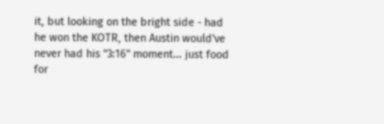it, but looking on the bright side - had he won the KOTR, then Austin would've never had his "3:16" moment... just food for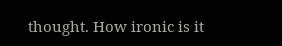thought. How ironic is it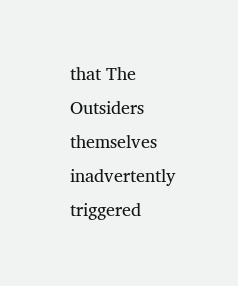that The Outsiders themselves inadvertently triggered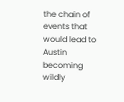the chain of events that would lead to Austin becoming wildly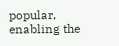popular, enabling the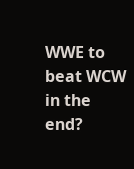WWE to beat WCW in the end?